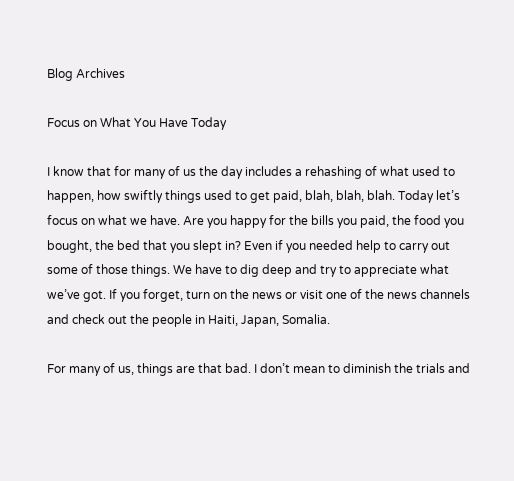Blog Archives

Focus on What You Have Today

I know that for many of us the day includes a rehashing of what used to happen, how swiftly things used to get paid, blah, blah, blah. Today let’s focus on what we have. Are you happy for the bills you paid, the food you bought, the bed that you slept in? Even if you needed help to carry out some of those things. We have to dig deep and try to appreciate what we’ve got. If you forget, turn on the news or visit one of the news channels and check out the people in Haiti, Japan, Somalia.

For many of us, things are that bad. I don’t mean to diminish the trials and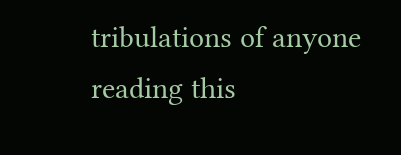tribulations of anyone reading this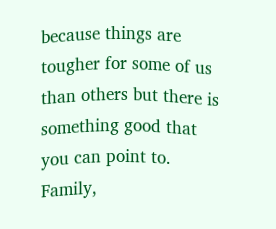because things are tougher for some of us than others but there is something good that you can point to. Family,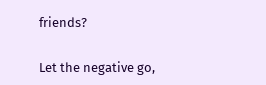friends?

Let the negative go,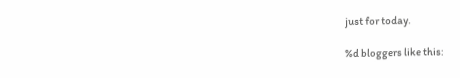just for today.

%d bloggers like this: